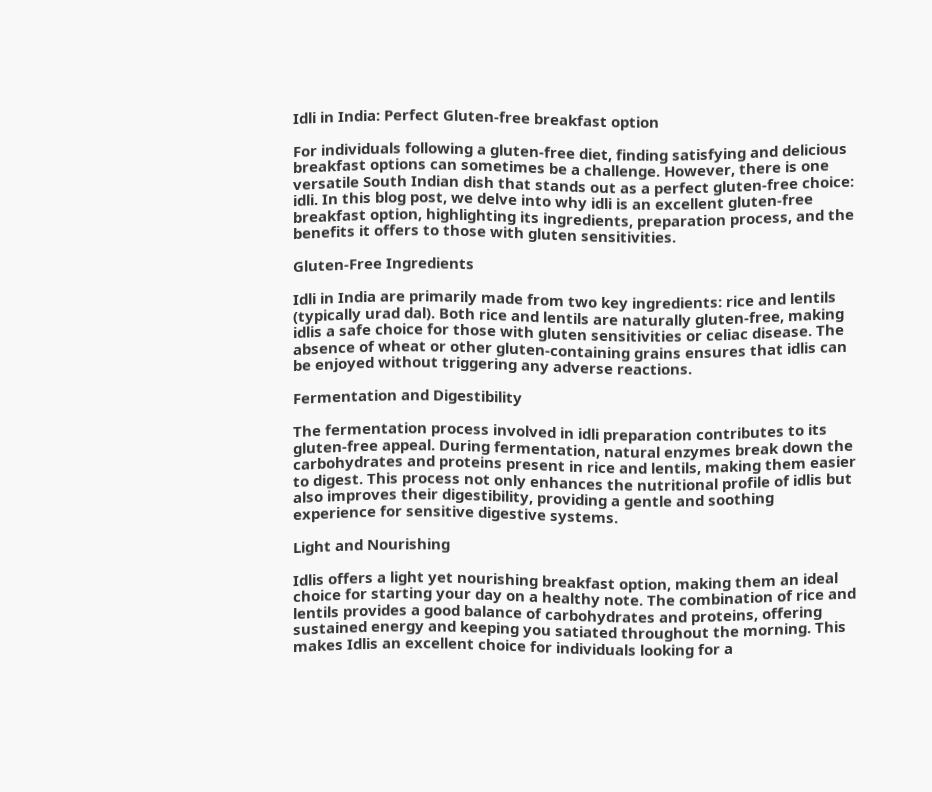Idli in India: Perfect Gluten-free breakfast option

For individuals following a gluten-free diet, finding satisfying and delicious breakfast options can sometimes be a challenge. However, there is one versatile South Indian dish that stands out as a perfect gluten-free choice: idli. In this blog post, we delve into why idli is an excellent gluten-free breakfast option, highlighting its ingredients, preparation process, and the benefits it offers to those with gluten sensitivities.

Gluten-Free Ingredients

Idli in India are primarily made from two key ingredients: rice and lentils (typically urad dal). Both rice and lentils are naturally gluten-free, making idlis a safe choice for those with gluten sensitivities or celiac disease. The absence of wheat or other gluten-containing grains ensures that idlis can be enjoyed without triggering any adverse reactions.

Fermentation and Digestibility

The fermentation process involved in idli preparation contributes to its gluten-free appeal. During fermentation, natural enzymes break down the carbohydrates and proteins present in rice and lentils, making them easier to digest. This process not only enhances the nutritional profile of idlis but also improves their digestibility, providing a gentle and soothing experience for sensitive digestive systems.

Light and Nourishing

Idlis offers a light yet nourishing breakfast option, making them an ideal choice for starting your day on a healthy note. The combination of rice and lentils provides a good balance of carbohydrates and proteins, offering sustained energy and keeping you satiated throughout the morning. This makes Idlis an excellent choice for individuals looking for a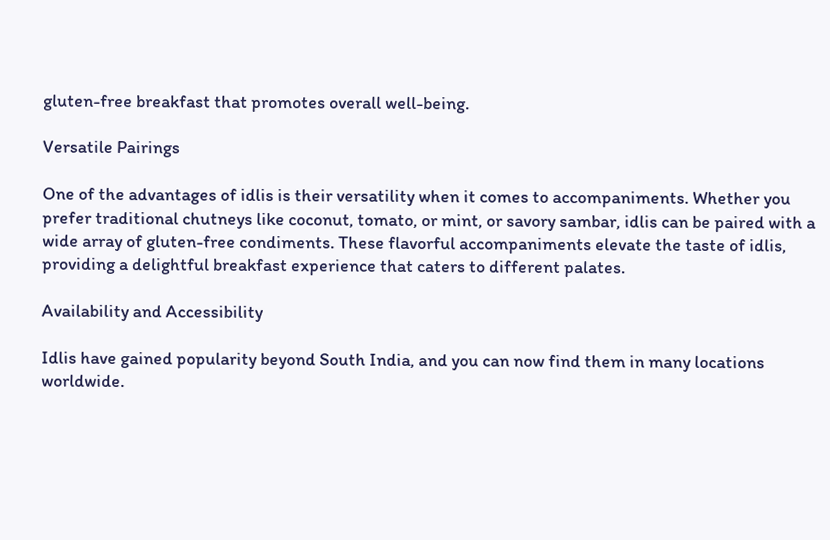gluten-free breakfast that promotes overall well-being.

Versatile Pairings

One of the advantages of idlis is their versatility when it comes to accompaniments. Whether you prefer traditional chutneys like coconut, tomato, or mint, or savory sambar, idlis can be paired with a wide array of gluten-free condiments. These flavorful accompaniments elevate the taste of idlis, providing a delightful breakfast experience that caters to different palates.

Availability and Accessibility

Idlis have gained popularity beyond South India, and you can now find them in many locations worldwide.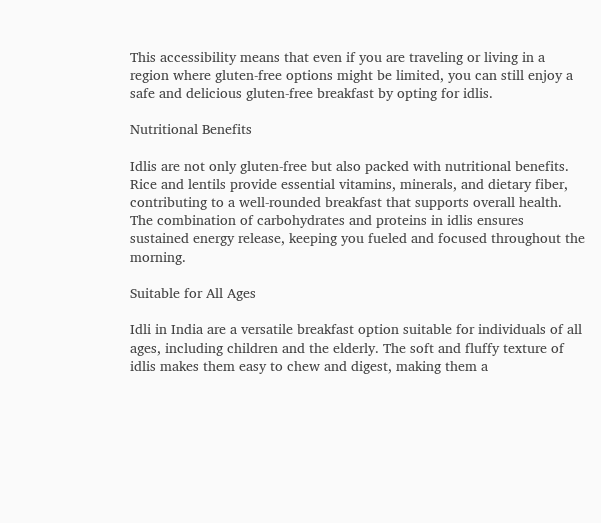This accessibility means that even if you are traveling or living in a region where gluten-free options might be limited, you can still enjoy a safe and delicious gluten-free breakfast by opting for idlis.

Nutritional Benefits

Idlis are not only gluten-free but also packed with nutritional benefits. Rice and lentils provide essential vitamins, minerals, and dietary fiber, contributing to a well-rounded breakfast that supports overall health. The combination of carbohydrates and proteins in idlis ensures sustained energy release, keeping you fueled and focused throughout the morning.

Suitable for All Ages

Idli in India are a versatile breakfast option suitable for individuals of all ages, including children and the elderly. The soft and fluffy texture of idlis makes them easy to chew and digest, making them a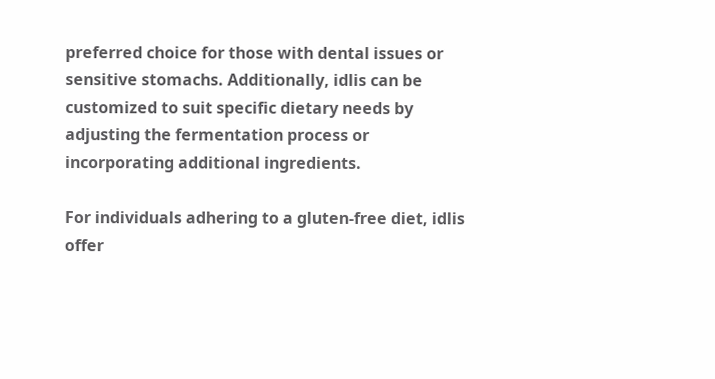preferred choice for those with dental issues or sensitive stomachs. Additionally, idlis can be customized to suit specific dietary needs by adjusting the fermentation process or incorporating additional ingredients.

For individuals adhering to a gluten-free diet, idlis offer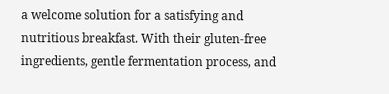a welcome solution for a satisfying and nutritious breakfast. With their gluten-free ingredients, gentle fermentation process, and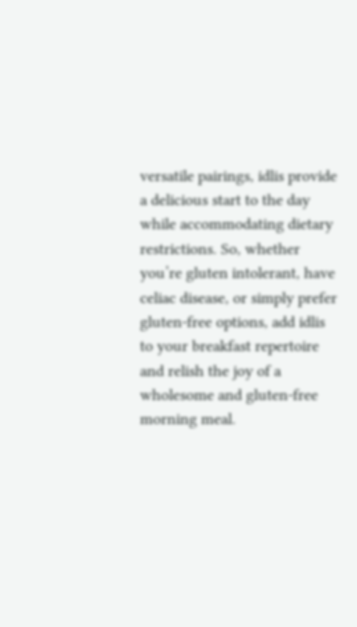versatile pairings, idlis provide a delicious start to the day while accommodating dietary restrictions. So, whether you’re gluten intolerant, have celiac disease, or simply prefer gluten-free options, add idlis to your breakfast repertoire and relish the joy of a wholesome and gluten-free morning meal.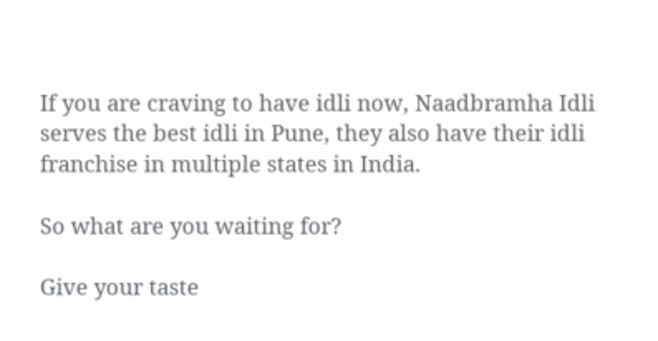If you are craving to have idli now, Naadbramha Idli serves the best idli in Pune, they also have their idli franchise in multiple states in India.

So what are you waiting for?

Give your taste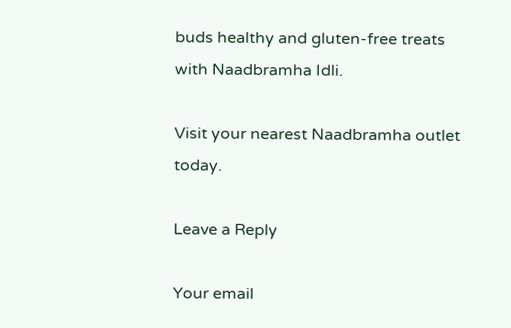buds healthy and gluten-free treats with Naadbramha Idli.

Visit your nearest Naadbramha outlet today.

Leave a Reply

Your email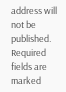address will not be published. Required fields are marked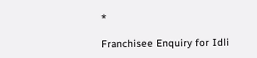*

Franchisee Enquiry for Idli